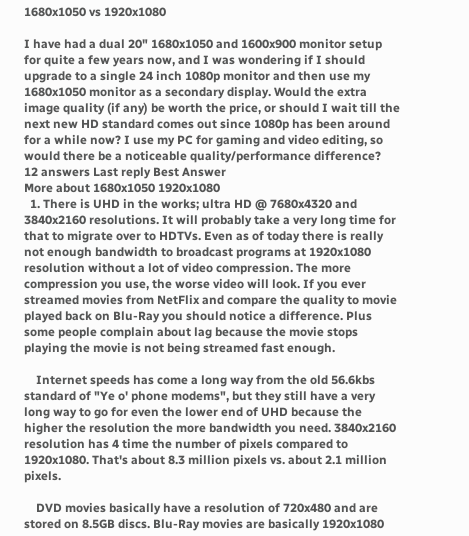1680x1050 vs 1920x1080

I have had a dual 20" 1680x1050 and 1600x900 monitor setup for quite a few years now, and I was wondering if I should upgrade to a single 24 inch 1080p monitor and then use my 1680x1050 monitor as a secondary display. Would the extra image quality (if any) be worth the price, or should I wait till the next new HD standard comes out since 1080p has been around for a while now? I use my PC for gaming and video editing, so would there be a noticeable quality/performance difference?
12 answers Last reply Best Answer
More about 1680x1050 1920x1080
  1. There is UHD in the works; ultra HD @ 7680x4320 and 3840x2160 resolutions. It will probably take a very long time for that to migrate over to HDTVs. Even as of today there is really not enough bandwidth to broadcast programs at 1920x1080 resolution without a lot of video compression. The more compression you use, the worse video will look. If you ever streamed movies from NetFlix and compare the quality to movie played back on Blu-Ray you should notice a difference. Plus some people complain about lag because the movie stops playing the movie is not being streamed fast enough.

    Internet speeds has come a long way from the old 56.6kbs standard of "Ye o' phone modems", but they still have a very long way to go for even the lower end of UHD because the higher the resolution the more bandwidth you need. 3840x2160 resolution has 4 time the number of pixels compared to 1920x1080. That's about 8.3 million pixels vs. about 2.1 million pixels.

    DVD movies basically have a resolution of 720x480 and are stored on 8.5GB discs. Blu-Ray movies are basically 1920x1080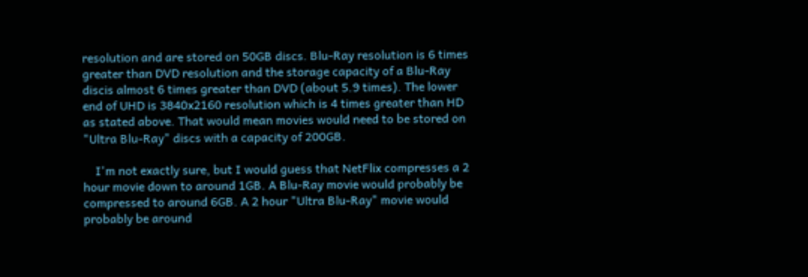resolution and are stored on 50GB discs. Blu-Ray resolution is 6 times greater than DVD resolution and the storage capacity of a Blu-Ray discis almost 6 times greater than DVD (about 5.9 times). The lower end of UHD is 3840x2160 resolution which is 4 times greater than HD as stated above. That would mean movies would need to be stored on "Ultra Blu-Ray" discs with a capacity of 200GB.

    I'm not exactly sure, but I would guess that NetFlix compresses a 2 hour movie down to around 1GB. A Blu-Ray movie would probably be compressed to around 6GB. A 2 hour "Ultra Blu-Ray" movie would probably be around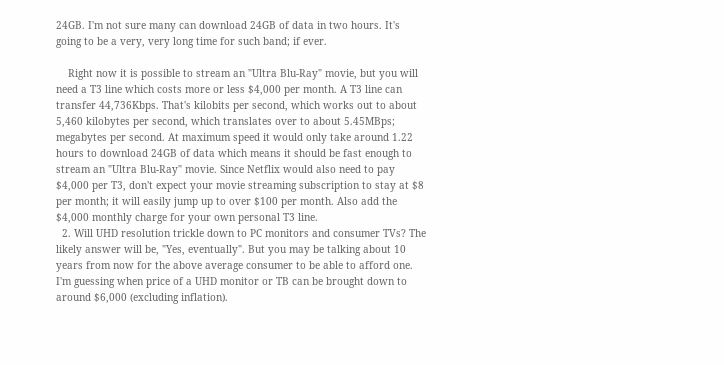24GB. I'm not sure many can download 24GB of data in two hours. It's going to be a very, very long time for such band; if ever.

    Right now it is possible to stream an "Ultra Blu-Ray" movie, but you will need a T3 line which costs more or less $4,000 per month. A T3 line can transfer 44,736Kbps. That's kilobits per second, which works out to about 5,460 kilobytes per second, which translates over to about 5.45MBps; megabytes per second. At maximum speed it would only take around 1.22 hours to download 24GB of data which means it should be fast enough to stream an "Ultra Blu-Ray" movie. Since Netflix would also need to pay $4,000 per T3, don't expect your movie streaming subscription to stay at $8 per month; it will easily jump up to over $100 per month. Also add the $4,000 monthly charge for your own personal T3 line.
  2. Will UHD resolution trickle down to PC monitors and consumer TVs? The likely answer will be, "Yes, eventually". But you may be talking about 10 years from now for the above average consumer to be able to afford one. I'm guessing when price of a UHD monitor or TB can be brought down to around $6,000 (excluding inflation).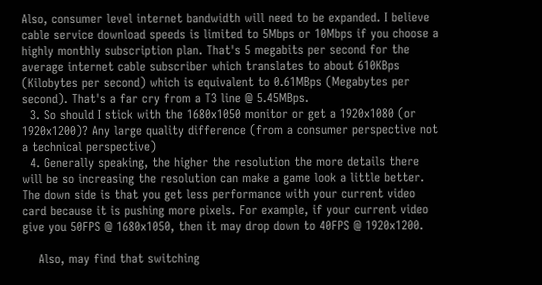Also, consumer level internet bandwidth will need to be expanded. I believe cable service download speeds is limited to 5Mbps or 10Mbps if you choose a highly monthly subscription plan. That's 5 megabits per second for the average internet cable subscriber which translates to about 610KBps (Kilobytes per second) which is equivalent to 0.61MBps (Megabytes per second). That's a far cry from a T3 line @ 5.45MBps.
  3. So should I stick with the 1680x1050 monitor or get a 1920x1080 (or 1920x1200)? Any large quality difference (from a consumer perspective not a technical perspective)
  4. Generally speaking, the higher the resolution the more details there will be so increasing the resolution can make a game look a little better. The down side is that you get less performance with your current video card because it is pushing more pixels. For example, if your current video give you 50FPS @ 1680x1050, then it may drop down to 40FPS @ 1920x1200.

    Also, may find that switching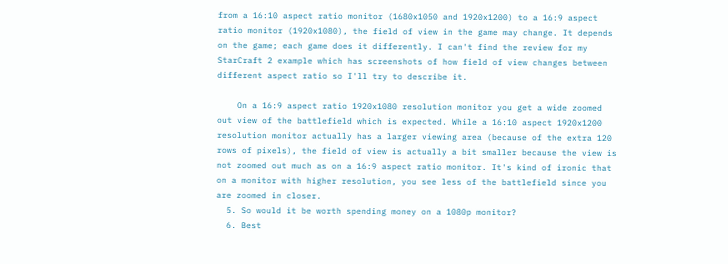from a 16:10 aspect ratio monitor (1680x1050 and 1920x1200) to a 16:9 aspect ratio monitor (1920x1080), the field of view in the game may change. It depends on the game; each game does it differently. I can't find the review for my StarCraft 2 example which has screenshots of how field of view changes between different aspect ratio so I'll try to describe it.

    On a 16:9 aspect ratio 1920x1080 resolution monitor you get a wide zoomed out view of the battlefield which is expected. While a 16:10 aspect 1920x1200 resolution monitor actually has a larger viewing area (because of the extra 120 rows of pixels), the field of view is actually a bit smaller because the view is not zoomed out much as on a 16:9 aspect ratio monitor. It's kind of ironic that on a monitor with higher resolution, you see less of the battlefield since you are zoomed in closer.
  5. So would it be worth spending money on a 1080p monitor?
  6. Best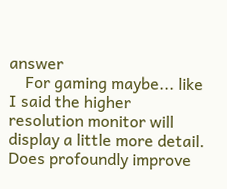answer
    For gaming maybe... like I said the higher resolution monitor will display a little more detail. Does profoundly improve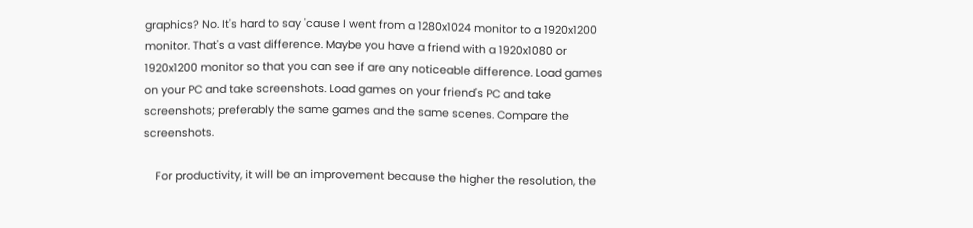graphics? No. It's hard to say 'cause I went from a 1280x1024 monitor to a 1920x1200 monitor. That's a vast difference. Maybe you have a friend with a 1920x1080 or 1920x1200 monitor so that you can see if are any noticeable difference. Load games on your PC and take screenshots. Load games on your friend's PC and take screenshots; preferably the same games and the same scenes. Compare the screenshots.

    For productivity, it will be an improvement because the higher the resolution, the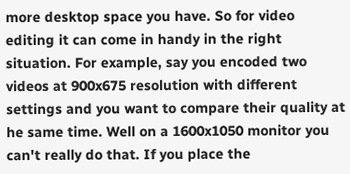more desktop space you have. So for video editing it can come in handy in the right situation. For example, say you encoded two videos at 900x675 resolution with different settings and you want to compare their quality at he same time. Well on a 1600x1050 monitor you can't really do that. If you place the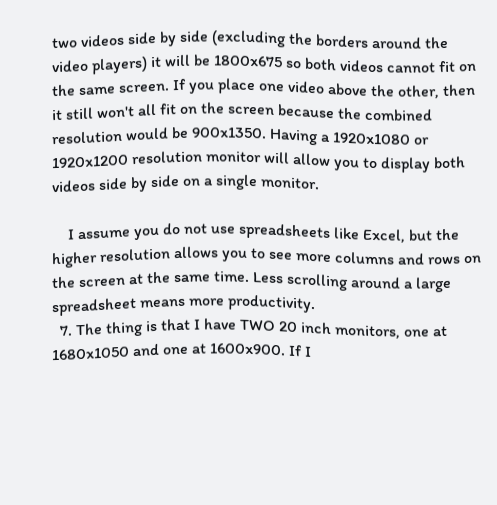two videos side by side (excluding the borders around the video players) it will be 1800x675 so both videos cannot fit on the same screen. If you place one video above the other, then it still won't all fit on the screen because the combined resolution would be 900x1350. Having a 1920x1080 or 1920x1200 resolution monitor will allow you to display both videos side by side on a single monitor.

    I assume you do not use spreadsheets like Excel, but the higher resolution allows you to see more columns and rows on the screen at the same time. Less scrolling around a large spreadsheet means more productivity.
  7. The thing is that I have TWO 20 inch monitors, one at 1680x1050 and one at 1600x900. If I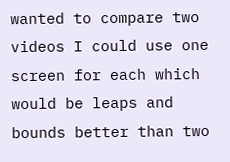wanted to compare two videos I could use one screen for each which would be leaps and bounds better than two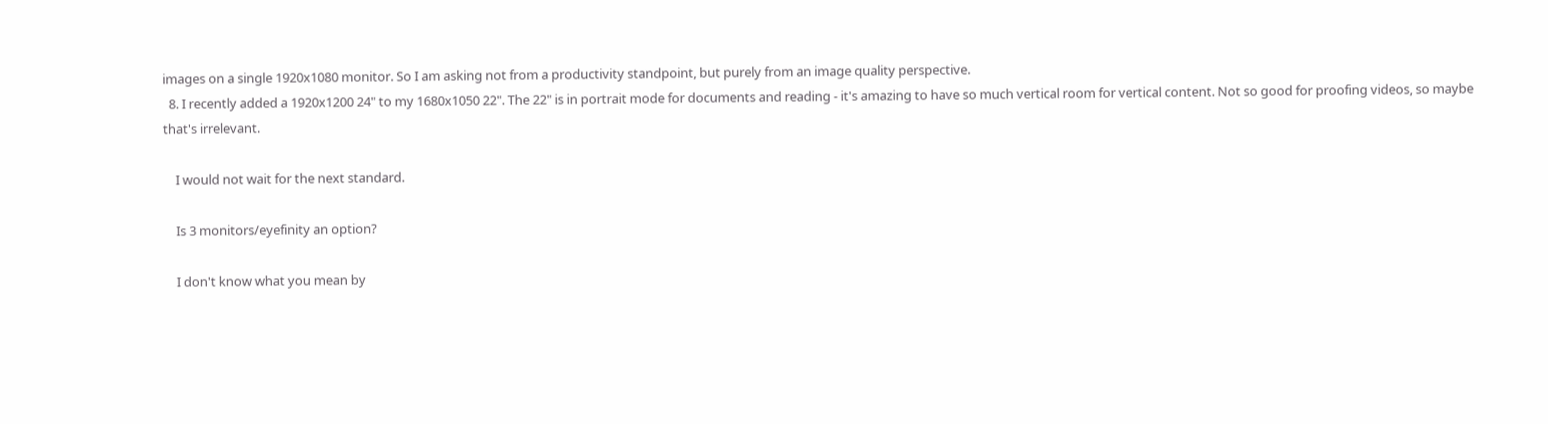images on a single 1920x1080 monitor. So I am asking not from a productivity standpoint, but purely from an image quality perspective.
  8. I recently added a 1920x1200 24" to my 1680x1050 22". The 22" is in portrait mode for documents and reading - it's amazing to have so much vertical room for vertical content. Not so good for proofing videos, so maybe that's irrelevant.

    I would not wait for the next standard.

    Is 3 monitors/eyefinity an option?

    I don't know what you mean by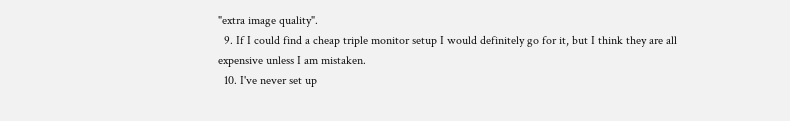"extra image quality".
  9. If I could find a cheap triple monitor setup I would definitely go for it, but I think they are all expensive unless I am mistaken.
  10. I've never set up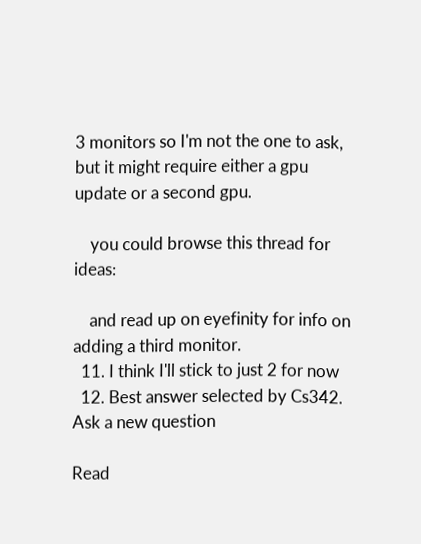3 monitors so I'm not the one to ask, but it might require either a gpu update or a second gpu.

    you could browse this thread for ideas:

    and read up on eyefinity for info on adding a third monitor.
  11. I think I'll stick to just 2 for now
  12. Best answer selected by Cs342.
Ask a new question

Read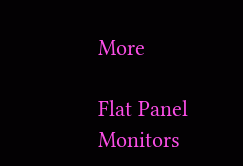More

Flat Panel Monitors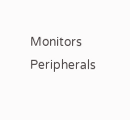Monitors Peripherals